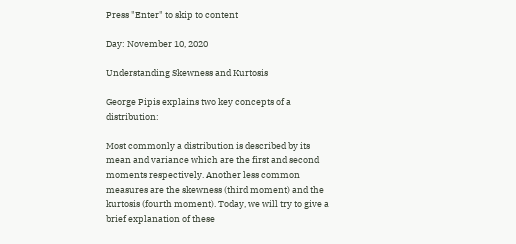Press "Enter" to skip to content

Day: November 10, 2020

Understanding Skewness and Kurtosis

George Pipis explains two key concepts of a distribution:

Most commonly a distribution is described by its mean and variance which are the first and second moments respectively. Another less common measures are the skewness (third moment) and the kurtosis (fourth moment). Today, we will try to give a brief explanation of these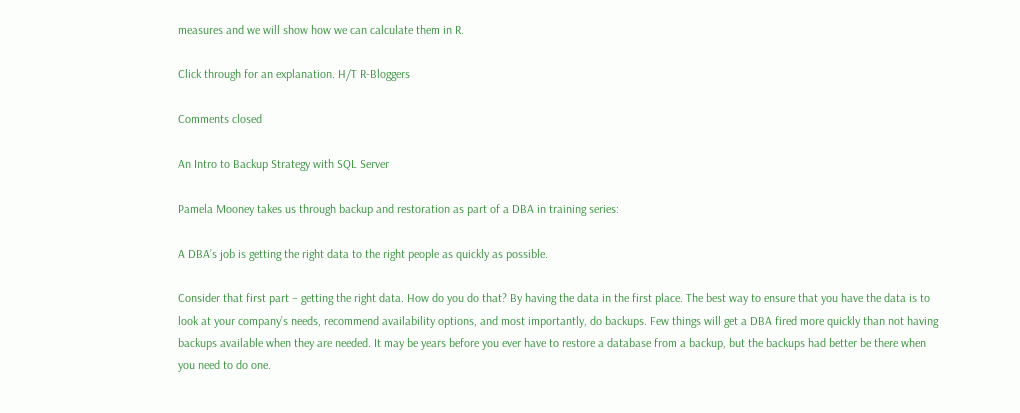measures and we will show how we can calculate them in R.

Click through for an explanation. H/T R-Bloggers

Comments closed

An Intro to Backup Strategy with SQL Server

Pamela Mooney takes us through backup and restoration as part of a DBA in training series:

A DBA’s job is getting the right data to the right people as quickly as possible.

Consider that first part – getting the right data. How do you do that? By having the data in the first place. The best way to ensure that you have the data is to look at your company’s needs, recommend availability options, and most importantly, do backups. Few things will get a DBA fired more quickly than not having backups available when they are needed. It may be years before you ever have to restore a database from a backup, but the backups had better be there when you need to do one.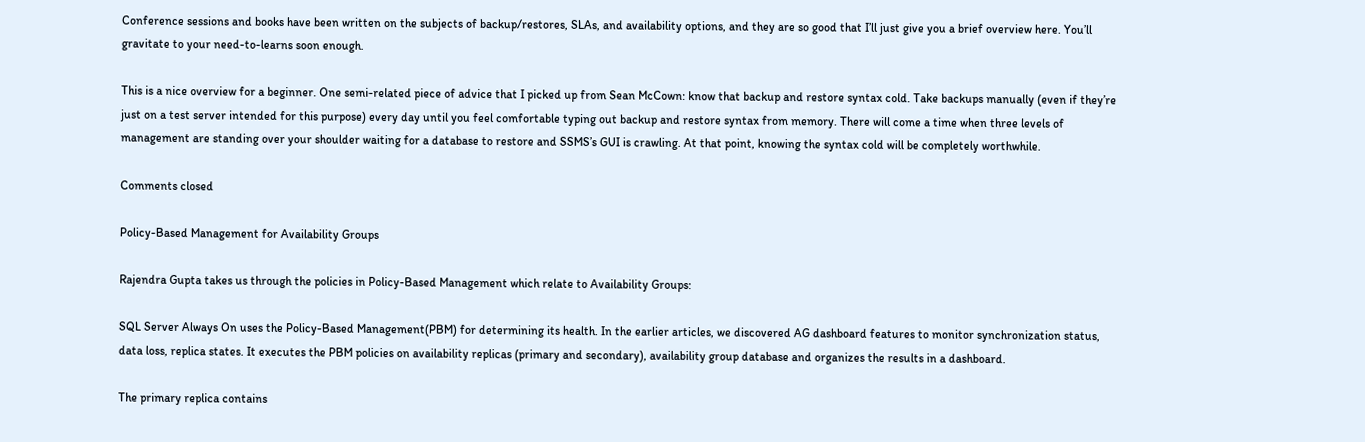Conference sessions and books have been written on the subjects of backup/restores, SLAs, and availability options, and they are so good that I’ll just give you a brief overview here. You’ll gravitate to your need-to-learns soon enough.

This is a nice overview for a beginner. One semi-related piece of advice that I picked up from Sean McCown: know that backup and restore syntax cold. Take backups manually (even if they’re just on a test server intended for this purpose) every day until you feel comfortable typing out backup and restore syntax from memory. There will come a time when three levels of management are standing over your shoulder waiting for a database to restore and SSMS’s GUI is crawling. At that point, knowing the syntax cold will be completely worthwhile.

Comments closed

Policy-Based Management for Availability Groups

Rajendra Gupta takes us through the policies in Policy-Based Management which relate to Availability Groups:

SQL Server Always On uses the Policy-Based Management(PBM) for determining its health. In the earlier articles, we discovered AG dashboard features to monitor synchronization status, data loss, replica states. It executes the PBM policies on availability replicas (primary and secondary), availability group database and organizes the results in a dashboard.

The primary replica contains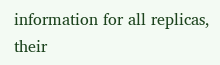information for all replicas, their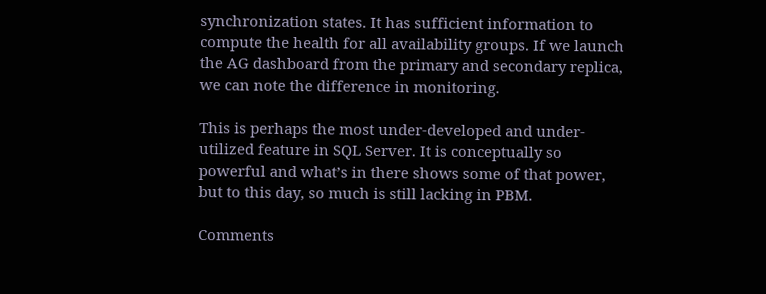synchronization states. It has sufficient information to compute the health for all availability groups. If we launch the AG dashboard from the primary and secondary replica, we can note the difference in monitoring.

This is perhaps the most under-developed and under-utilized feature in SQL Server. It is conceptually so powerful and what’s in there shows some of that power, but to this day, so much is still lacking in PBM.

Comments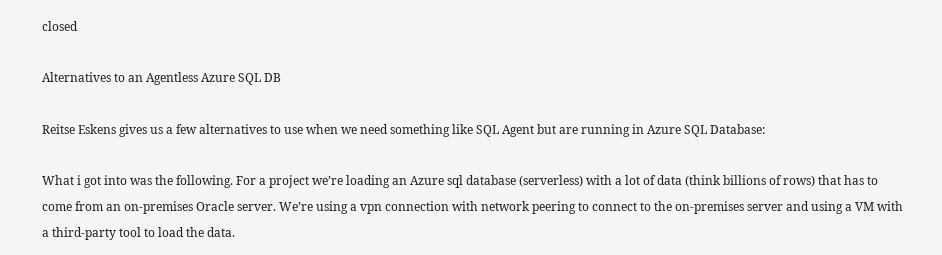closed

Alternatives to an Agentless Azure SQL DB

Reitse Eskens gives us a few alternatives to use when we need something like SQL Agent but are running in Azure SQL Database:

What i got into was the following. For a project we’re loading an Azure sql database (serverless) with a lot of data (think billions of rows) that has to come from an on-premises Oracle server. We’re using a vpn connection with network peering to connect to the on-premises server and using a VM with a third-party tool to load the data.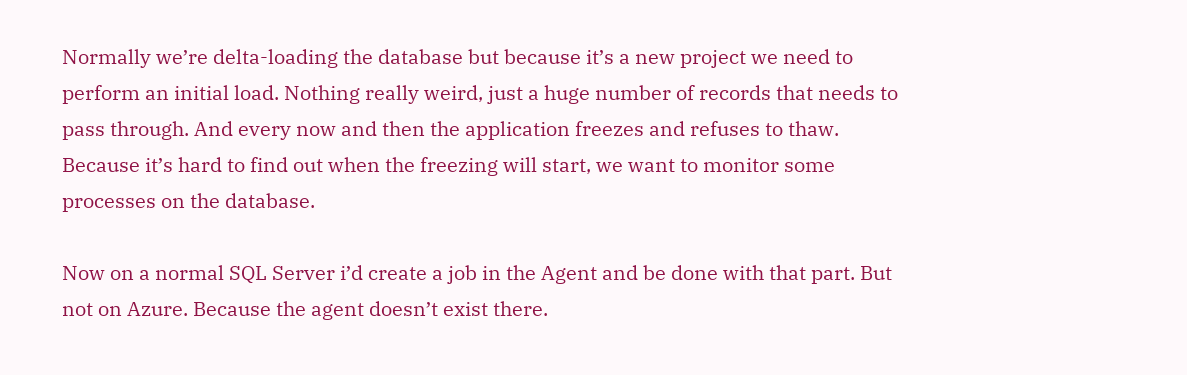Normally we’re delta-loading the database but because it’s a new project we need to perform an initial load. Nothing really weird, just a huge number of records that needs to pass through. And every now and then the application freezes and refuses to thaw. Because it’s hard to find out when the freezing will start, we want to monitor some processes on the database.

Now on a normal SQL Server i’d create a job in the Agent and be done with that part. But not on Azure. Because the agent doesn’t exist there.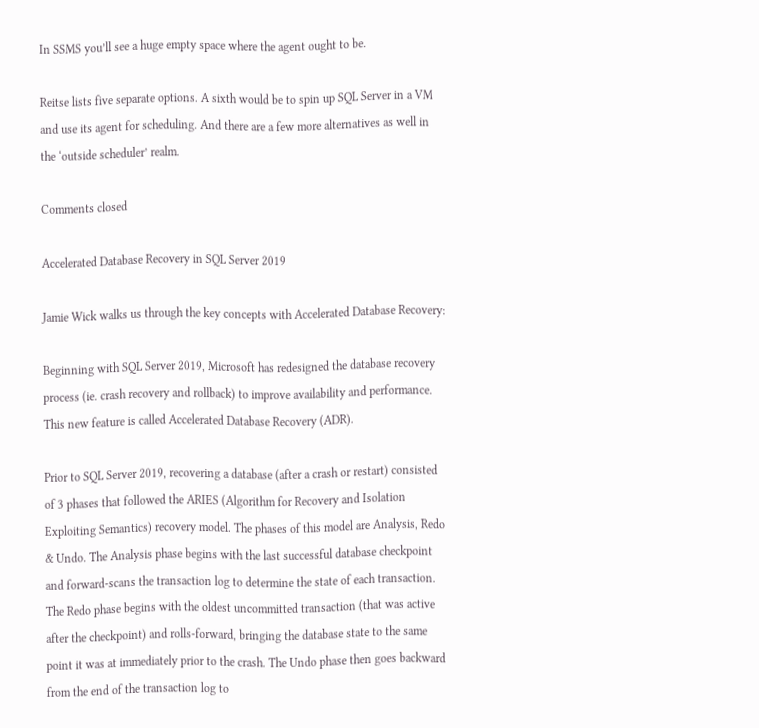In SSMS you’ll see a huge empty space where the agent ought to be.

Reitse lists five separate options. A sixth would be to spin up SQL Server in a VM and use its agent for scheduling. And there are a few more alternatives as well in the ‘outside scheduler’ realm.

Comments closed

Accelerated Database Recovery in SQL Server 2019

Jamie Wick walks us through the key concepts with Accelerated Database Recovery:

Beginning with SQL Server 2019, Microsoft has redesigned the database recovery process (ie. crash recovery and rollback) to improve availability and performance. This new feature is called Accelerated Database Recovery (ADR).

Prior to SQL Server 2019, recovering a database (after a crash or restart) consisted of 3 phases that followed the ARIES (Algorithm for Recovery and Isolation Exploiting Semantics) recovery model. The phases of this model are Analysis, Redo & Undo. The Analysis phase begins with the last successful database checkpoint and forward-scans the transaction log to determine the state of each transaction. The Redo phase begins with the oldest uncommitted transaction (that was active after the checkpoint) and rolls-forward, bringing the database state to the same point it was at immediately prior to the crash. The Undo phase then goes backward from the end of the transaction log to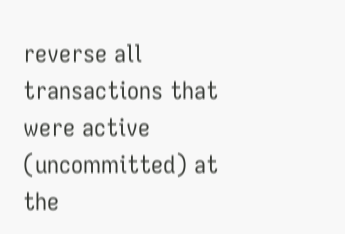reverse all transactions that were active (uncommitted) at the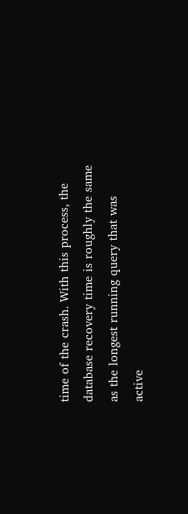time of the crash. With this process, the database recovery time is roughly the same as the longest running query that was active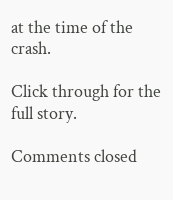at the time of the crash.

Click through for the full story.

Comments closed